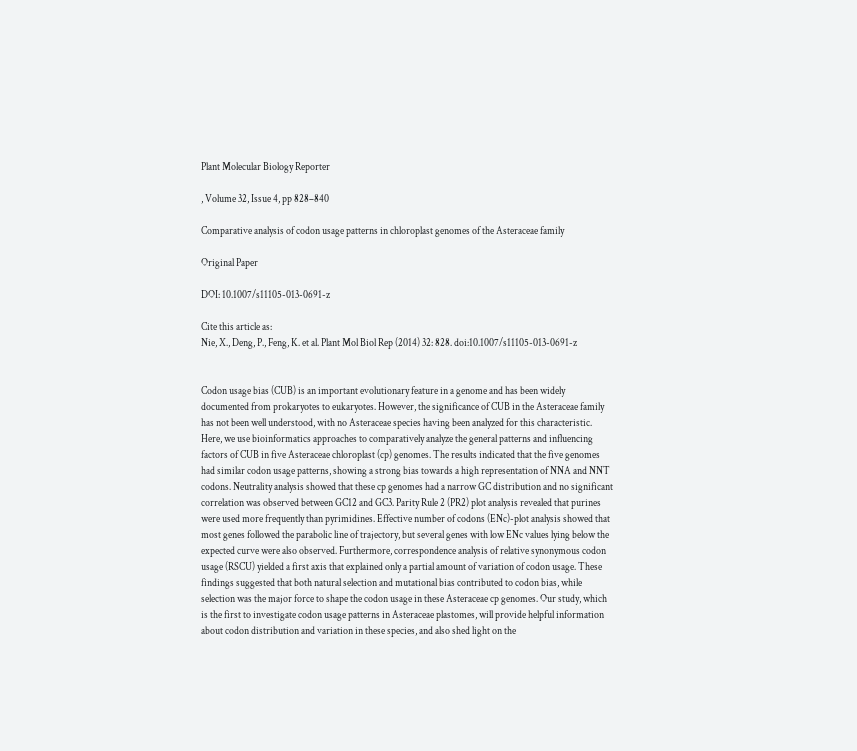Plant Molecular Biology Reporter

, Volume 32, Issue 4, pp 828–840

Comparative analysis of codon usage patterns in chloroplast genomes of the Asteraceae family

Original Paper

DOI: 10.1007/s11105-013-0691-z

Cite this article as:
Nie, X., Deng, P., Feng, K. et al. Plant Mol Biol Rep (2014) 32: 828. doi:10.1007/s11105-013-0691-z


Codon usage bias (CUB) is an important evolutionary feature in a genome and has been widely documented from prokaryotes to eukaryotes. However, the significance of CUB in the Asteraceae family has not been well understood, with no Asteraceae species having been analyzed for this characteristic. Here, we use bioinformatics approaches to comparatively analyze the general patterns and influencing factors of CUB in five Asteraceae chloroplast (cp) genomes. The results indicated that the five genomes had similar codon usage patterns, showing a strong bias towards a high representation of NNA and NNT codons. Neutrality analysis showed that these cp genomes had a narrow GC distribution and no significant correlation was observed between GC12 and GC3. Parity Rule 2 (PR2) plot analysis revealed that purines were used more frequently than pyrimidines. Effective number of codons (ENc)-plot analysis showed that most genes followed the parabolic line of trajectory, but several genes with low ENc values lying below the expected curve were also observed. Furthermore, correspondence analysis of relative synonymous codon usage (RSCU) yielded a first axis that explained only a partial amount of variation of codon usage. These findings suggested that both natural selection and mutational bias contributed to codon bias, while selection was the major force to shape the codon usage in these Asteraceae cp genomes. Our study, which is the first to investigate codon usage patterns in Asteraceae plastomes, will provide helpful information about codon distribution and variation in these species, and also shed light on the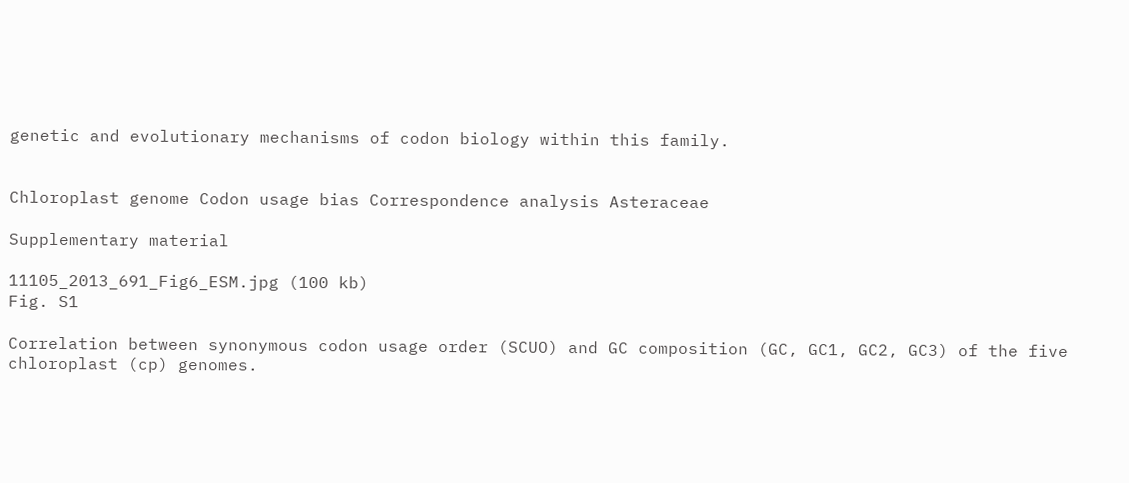genetic and evolutionary mechanisms of codon biology within this family.


Chloroplast genome Codon usage bias Correspondence analysis Asteraceae

Supplementary material

11105_2013_691_Fig6_ESM.jpg (100 kb)
Fig. S1

Correlation between synonymous codon usage order (SCUO) and GC composition (GC, GC1, GC2, GC3) of the five chloroplast (cp) genomes.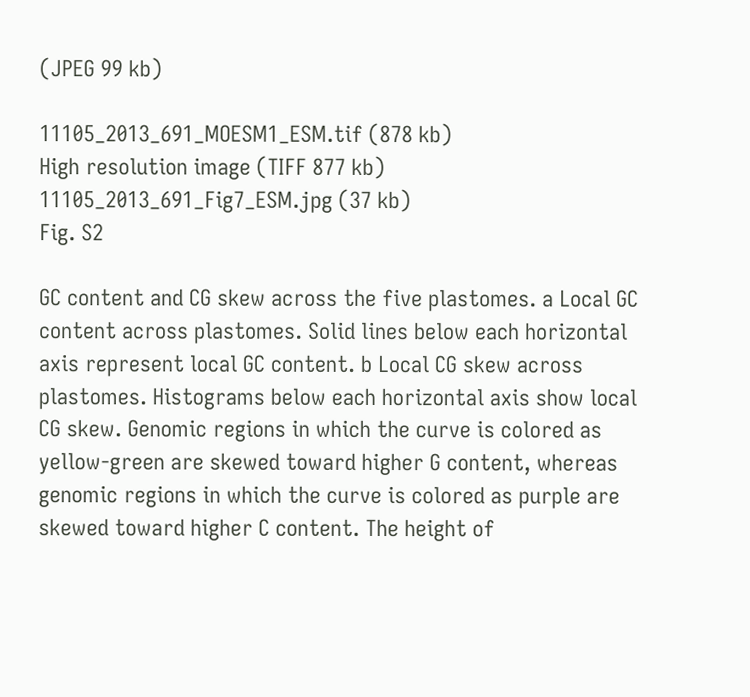(JPEG 99 kb)

11105_2013_691_MOESM1_ESM.tif (878 kb)
High resolution image (TIFF 877 kb)
11105_2013_691_Fig7_ESM.jpg (37 kb)
Fig. S2

GC content and CG skew across the five plastomes. a Local GC content across plastomes. Solid lines below each horizontal axis represent local GC content. b Local CG skew across plastomes. Histograms below each horizontal axis show local CG skew. Genomic regions in which the curve is colored as yellow-green are skewed toward higher G content, whereas genomic regions in which the curve is colored as purple are skewed toward higher C content. The height of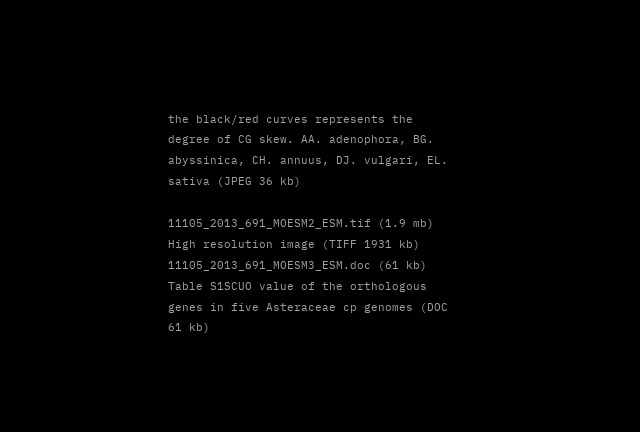the black/red curves represents the degree of CG skew. AA. adenophora, BG. abyssinica, CH. annuus, DJ. vulgari, EL. sativa (JPEG 36 kb)

11105_2013_691_MOESM2_ESM.tif (1.9 mb)
High resolution image (TIFF 1931 kb)
11105_2013_691_MOESM3_ESM.doc (61 kb)
Table S1SCUO value of the orthologous genes in five Asteraceae cp genomes (DOC 61 kb)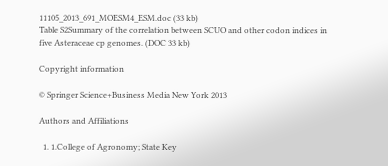11105_2013_691_MOESM4_ESM.doc (33 kb)
Table S2Summary of the correlation between SCUO and other codon indices in five Asteraceae cp genomes. (DOC 33 kb)

Copyright information

© Springer Science+Business Media New York 2013

Authors and Affiliations

  1. 1.College of Agronomy; State Key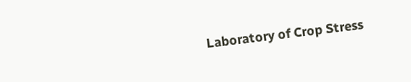Laboratory of Crop Stress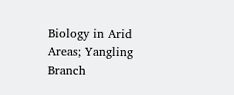Biology in Arid Areas; Yangling Branch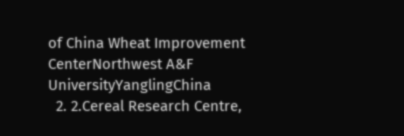of China Wheat Improvement CenterNorthwest A&F UniversityYanglingChina
  2. 2.Cereal Research Centre,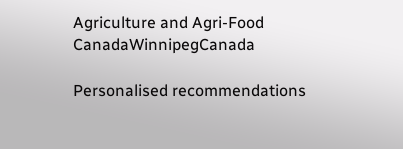Agriculture and Agri-Food CanadaWinnipegCanada

Personalised recommendations